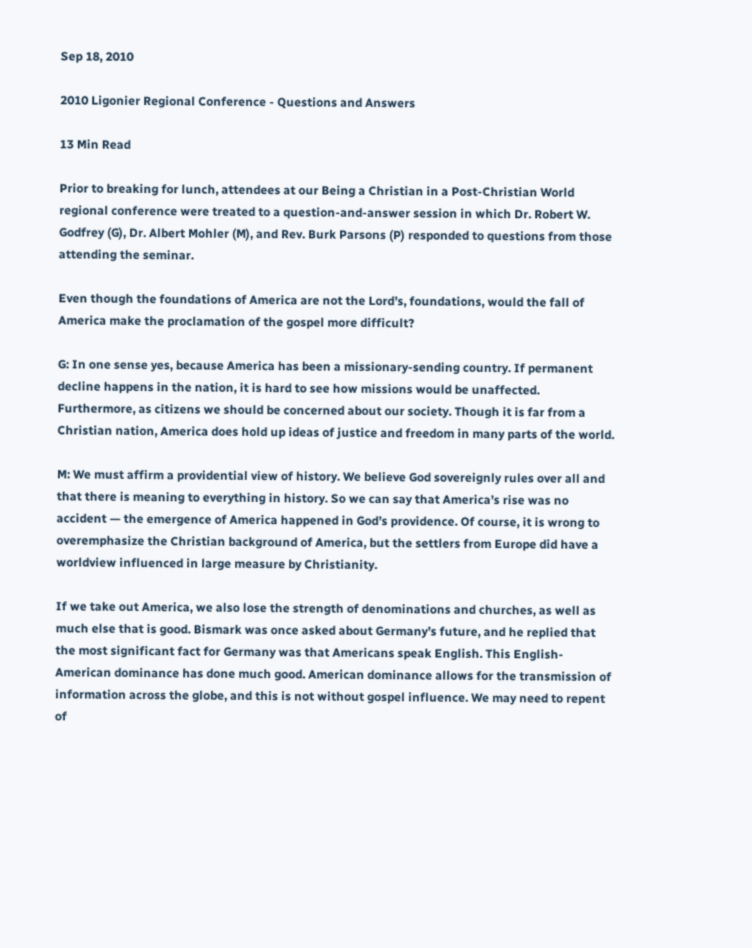Sep 18, 2010

2010 Ligonier Regional Conference - Questions and Answers

13 Min Read

Prior to breaking for lunch, attendees at our Being a Christian in a Post-Christian World regional conference were treated to a question-and-answer session in which Dr. Robert W. Godfrey (G), Dr. Albert Mohler (M), and Rev. Burk Parsons (P) responded to questions from those attending the seminar.

Even though the foundations of America are not the Lord’s, foundations, would the fall of America make the proclamation of the gospel more difficult?

G: In one sense yes, because America has been a missionary-sending country. If permanent decline happens in the nation, it is hard to see how missions would be unaffected. Furthermore, as citizens we should be concerned about our society. Though it is far from a Christian nation, America does hold up ideas of justice and freedom in many parts of the world.

M: We must affirm a providential view of history. We believe God sovereignly rules over all and that there is meaning to everything in history. So we can say that America’s rise was no accident — the emergence of America happened in God’s providence. Of course, it is wrong to overemphasize the Christian background of America, but the settlers from Europe did have a worldview influenced in large measure by Christianity.

If we take out America, we also lose the strength of denominations and churches, as well as much else that is good. Bismark was once asked about Germany’s future, and he replied that the most significant fact for Germany was that Americans speak English. This English-American dominance has done much good. American dominance allows for the transmission of information across the globe, and this is not without gospel influence. We may need to repent of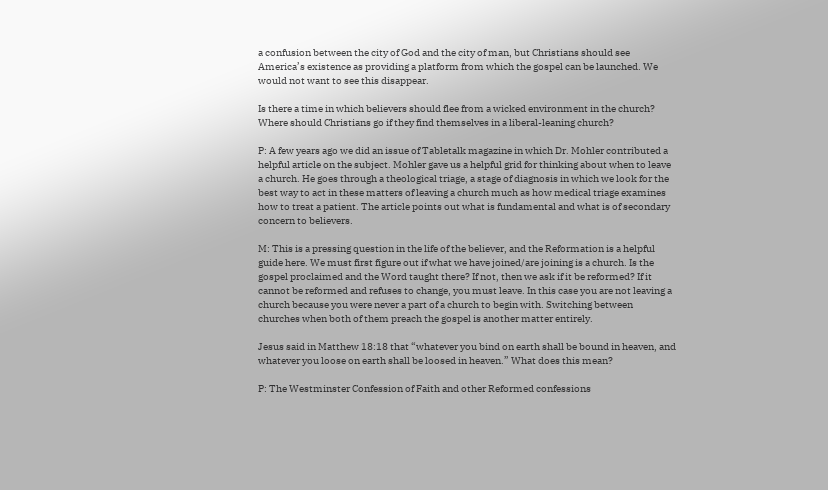a confusion between the city of God and the city of man, but Christians should see America’s existence as providing a platform from which the gospel can be launched. We would not want to see this disappear.

Is there a time in which believers should flee from a wicked environment in the church? Where should Christians go if they find themselves in a liberal-leaning church?

P: A few years ago we did an issue of Tabletalk magazine in which Dr. Mohler contributed a helpful article on the subject. Mohler gave us a helpful grid for thinking about when to leave a church. He goes through a theological triage, a stage of diagnosis in which we look for the best way to act in these matters of leaving a church much as how medical triage examines how to treat a patient. The article points out what is fundamental and what is of secondary concern to believers.

M: This is a pressing question in the life of the believer, and the Reformation is a helpful guide here. We must first figure out if what we have joined/are joining is a church. Is the gospel proclaimed and the Word taught there? If not, then we ask if it be reformed? If it cannot be reformed and refuses to change, you must leave. In this case you are not leaving a church because you were never a part of a church to begin with. Switching between churches when both of them preach the gospel is another matter entirely.

Jesus said in Matthew 18:18 that “whatever you bind on earth shall be bound in heaven, and whatever you loose on earth shall be loosed in heaven.” What does this mean?

P: The Westminster Confession of Faith and other Reformed confessions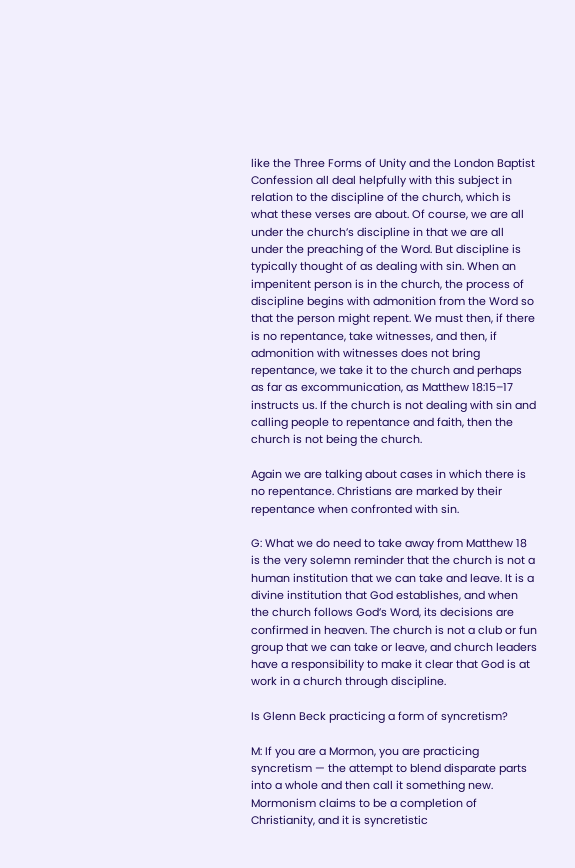like the Three Forms of Unity and the London Baptist Confession all deal helpfully with this subject in relation to the discipline of the church, which is what these verses are about. Of course, we are all under the church’s discipline in that we are all under the preaching of the Word. But discipline is typically thought of as dealing with sin. When an impenitent person is in the church, the process of discipline begins with admonition from the Word so that the person might repent. We must then, if there is no repentance, take witnesses, and then, if admonition with witnesses does not bring repentance, we take it to the church and perhaps as far as excommunication, as Matthew 18:15–17 instructs us. If the church is not dealing with sin and calling people to repentance and faith, then the church is not being the church.

Again we are talking about cases in which there is no repentance. Christians are marked by their repentance when confronted with sin.

G: What we do need to take away from Matthew 18 is the very solemn reminder that the church is not a human institution that we can take and leave. It is a divine institution that God establishes, and when the church follows God’s Word, its decisions are confirmed in heaven. The church is not a club or fun group that we can take or leave, and church leaders have a responsibility to make it clear that God is at work in a church through discipline.

Is Glenn Beck practicing a form of syncretism?

M: If you are a Mormon, you are practicing syncretism — the attempt to blend disparate parts into a whole and then call it something new. Mormonism claims to be a completion of Christianity, and it is syncretistic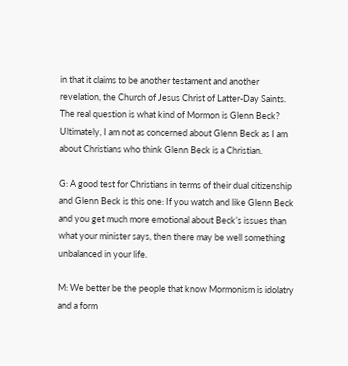in that it claims to be another testament and another revelation, the Church of Jesus Christ of Latter-Day Saints. The real question is what kind of Mormon is Glenn Beck? Ultimately, I am not as concerned about Glenn Beck as I am about Christians who think Glenn Beck is a Christian.

G: A good test for Christians in terms of their dual citizenship and Glenn Beck is this one: If you watch and like Glenn Beck and you get much more emotional about Beck’s issues than what your minister says, then there may be well something unbalanced in your life.

M: We better be the people that know Mormonism is idolatry and a form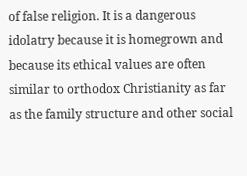of false religion. It is a dangerous idolatry because it is homegrown and because its ethical values are often similar to orthodox Christianity as far as the family structure and other social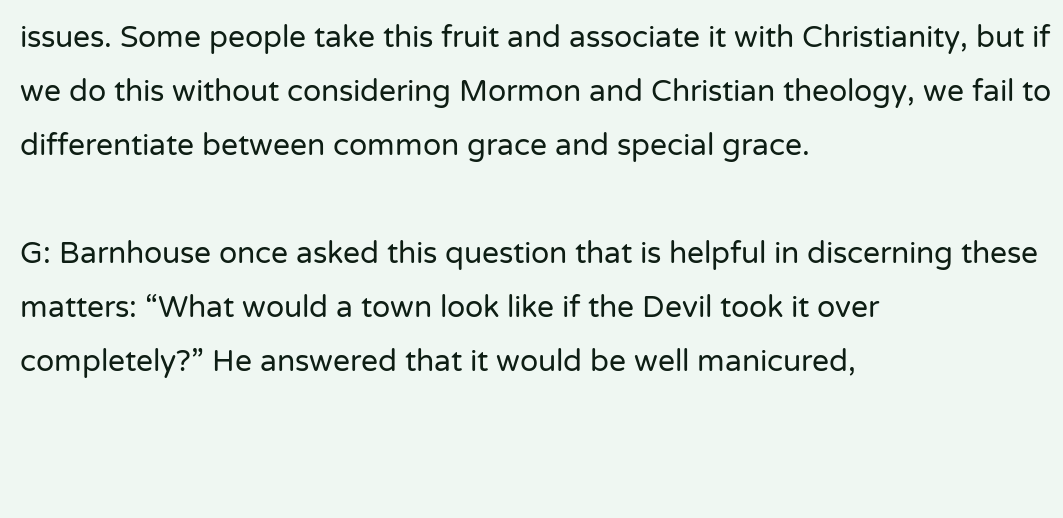issues. Some people take this fruit and associate it with Christianity, but if we do this without considering Mormon and Christian theology, we fail to differentiate between common grace and special grace.

G: Barnhouse once asked this question that is helpful in discerning these matters: “What would a town look like if the Devil took it over completely?” He answered that it would be well manicured,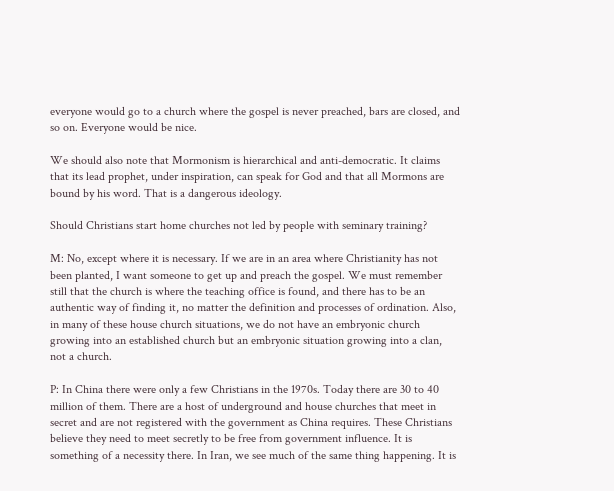everyone would go to a church where the gospel is never preached, bars are closed, and so on. Everyone would be nice.

We should also note that Mormonism is hierarchical and anti-democratic. It claims that its lead prophet, under inspiration, can speak for God and that all Mormons are bound by his word. That is a dangerous ideology.

Should Christians start home churches not led by people with seminary training?

M: No, except where it is necessary. If we are in an area where Christianity has not been planted, I want someone to get up and preach the gospel. We must remember still that the church is where the teaching office is found, and there has to be an authentic way of finding it, no matter the definition and processes of ordination. Also, in many of these house church situations, we do not have an embryonic church growing into an established church but an embryonic situation growing into a clan, not a church.

P: In China there were only a few Christians in the 1970s. Today there are 30 to 40 million of them. There are a host of underground and house churches that meet in secret and are not registered with the government as China requires. These Christians believe they need to meet secretly to be free from government influence. It is something of a necessity there. In Iran, we see much of the same thing happening. It is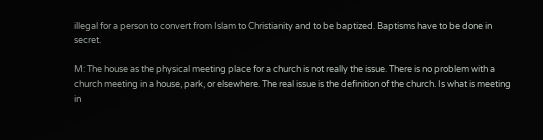illegal for a person to convert from Islam to Christianity and to be baptized. Baptisms have to be done in secret.

M: The house as the physical meeting place for a church is not really the issue. There is no problem with a church meeting in a house, park, or elsewhere. The real issue is the definition of the church. Is what is meeting in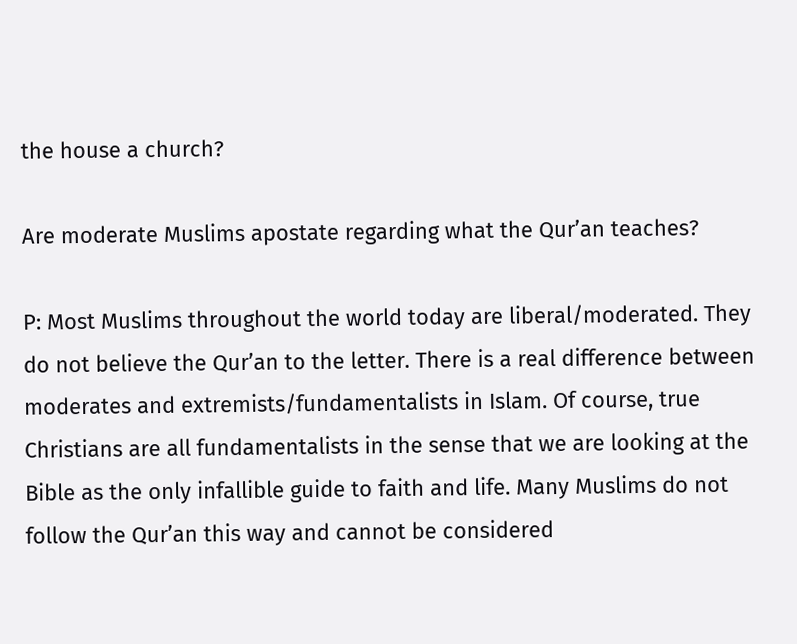the house a church?

Are moderate Muslims apostate regarding what the Qur’an teaches?

P: Most Muslims throughout the world today are liberal/moderated. They do not believe the Qur’an to the letter. There is a real difference between moderates and extremists/fundamentalists in Islam. Of course, true Christians are all fundamentalists in the sense that we are looking at the Bible as the only infallible guide to faith and life. Many Muslims do not follow the Qur’an this way and cannot be considered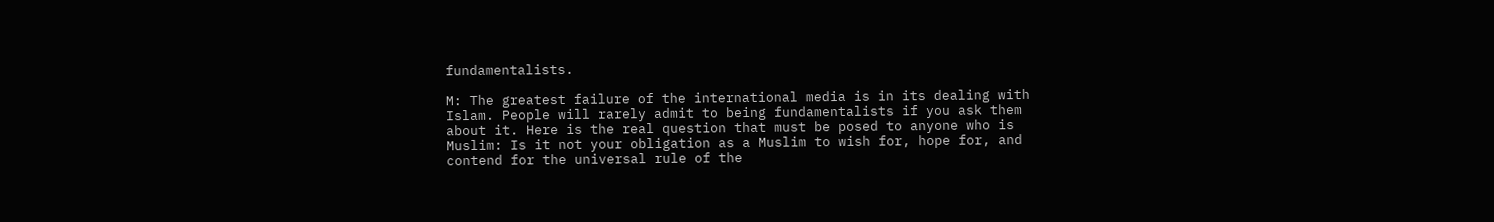fundamentalists.

M: The greatest failure of the international media is in its dealing with Islam. People will rarely admit to being fundamentalists if you ask them about it. Here is the real question that must be posed to anyone who is Muslim: Is it not your obligation as a Muslim to wish for, hope for, and contend for the universal rule of the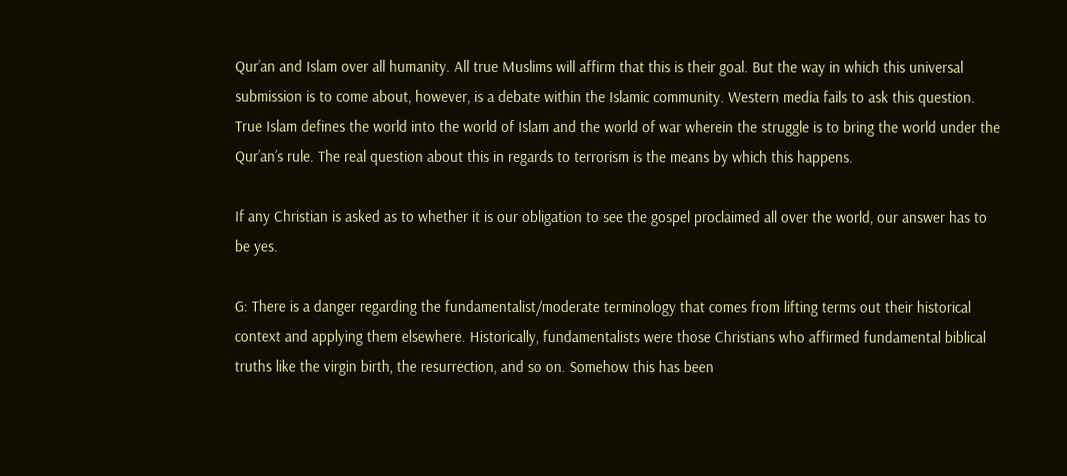Qur’an and Islam over all humanity. All true Muslims will affirm that this is their goal. But the way in which this universal submission is to come about, however, is a debate within the Islamic community. Western media fails to ask this question. True Islam defines the world into the world of Islam and the world of war wherein the struggle is to bring the world under the Qur’an’s rule. The real question about this in regards to terrorism is the means by which this happens.

If any Christian is asked as to whether it is our obligation to see the gospel proclaimed all over the world, our answer has to be yes.

G: There is a danger regarding the fundamentalist/moderate terminology that comes from lifting terms out their historical context and applying them elsewhere. Historically, fundamentalists were those Christians who affirmed fundamental biblical truths like the virgin birth, the resurrection, and so on. Somehow this has been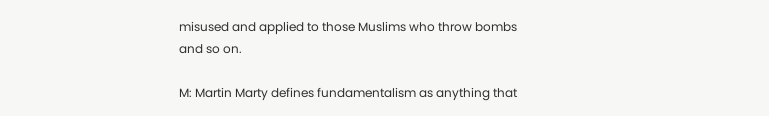misused and applied to those Muslims who throw bombs and so on.

M: Martin Marty defines fundamentalism as anything that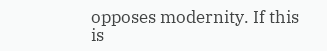opposes modernity. If this is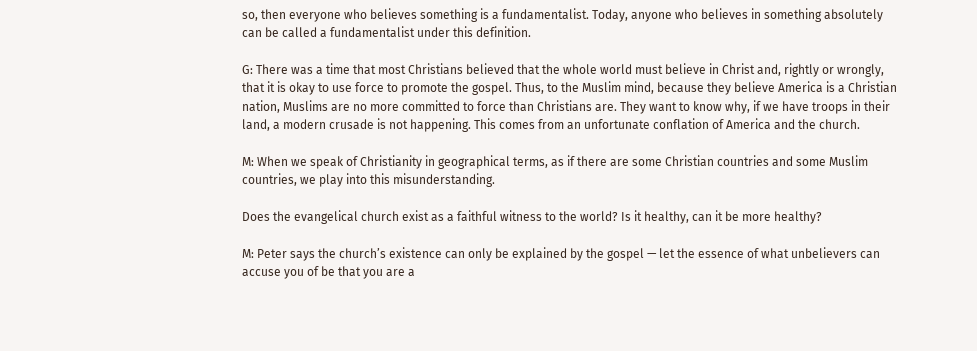so, then everyone who believes something is a fundamentalist. Today, anyone who believes in something absolutely can be called a fundamentalist under this definition.

G: There was a time that most Christians believed that the whole world must believe in Christ and, rightly or wrongly, that it is okay to use force to promote the gospel. Thus, to the Muslim mind, because they believe America is a Christian nation, Muslims are no more committed to force than Christians are. They want to know why, if we have troops in their land, a modern crusade is not happening. This comes from an unfortunate conflation of America and the church.

M: When we speak of Christianity in geographical terms, as if there are some Christian countries and some Muslim countries, we play into this misunderstanding.

Does the evangelical church exist as a faithful witness to the world? Is it healthy, can it be more healthy?

M: Peter says the church’s existence can only be explained by the gospel — let the essence of what unbelievers can accuse you of be that you are a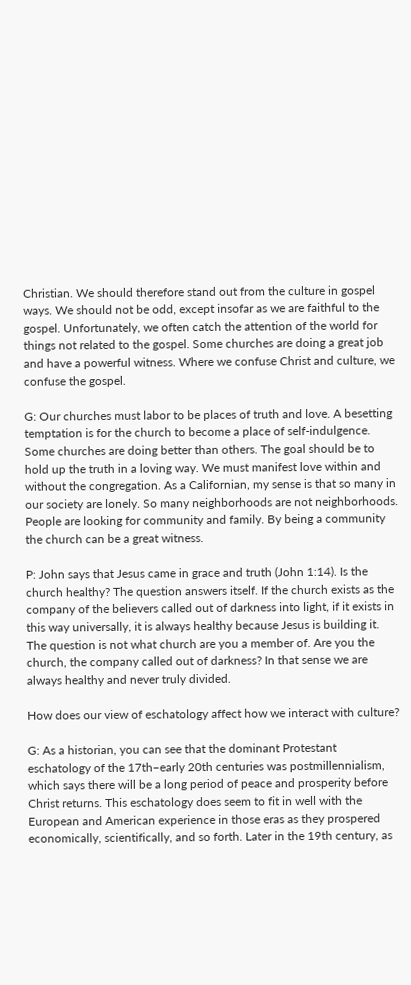Christian. We should therefore stand out from the culture in gospel ways. We should not be odd, except insofar as we are faithful to the gospel. Unfortunately, we often catch the attention of the world for things not related to the gospel. Some churches are doing a great job and have a powerful witness. Where we confuse Christ and culture, we confuse the gospel.

G: Our churches must labor to be places of truth and love. A besetting temptation is for the church to become a place of self-indulgence. Some churches are doing better than others. The goal should be to hold up the truth in a loving way. We must manifest love within and without the congregation. As a Californian, my sense is that so many in our society are lonely. So many neighborhoods are not neighborhoods. People are looking for community and family. By being a community the church can be a great witness.

P: John says that Jesus came in grace and truth (John 1:14). Is the church healthy? The question answers itself. If the church exists as the company of the believers called out of darkness into light, if it exists in this way universally, it is always healthy because Jesus is building it. The question is not what church are you a member of. Are you the church, the company called out of darkness? In that sense we are always healthy and never truly divided.

How does our view of eschatology affect how we interact with culture?

G: As a historian, you can see that the dominant Protestant eschatology of the 17th–early 20th centuries was postmillennialism, which says there will be a long period of peace and prosperity before Christ returns. This eschatology does seem to fit in well with the European and American experience in those eras as they prospered economically, scientifically, and so forth. Later in the 19th century, as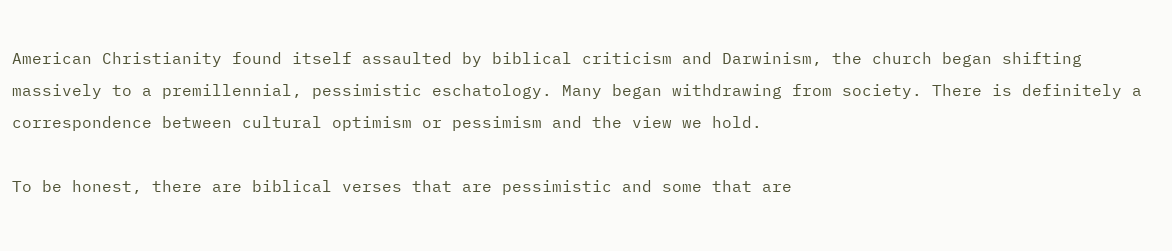American Christianity found itself assaulted by biblical criticism and Darwinism, the church began shifting massively to a premillennial, pessimistic eschatology. Many began withdrawing from society. There is definitely a correspondence between cultural optimism or pessimism and the view we hold.

To be honest, there are biblical verses that are pessimistic and some that are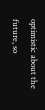optimistic about the future, so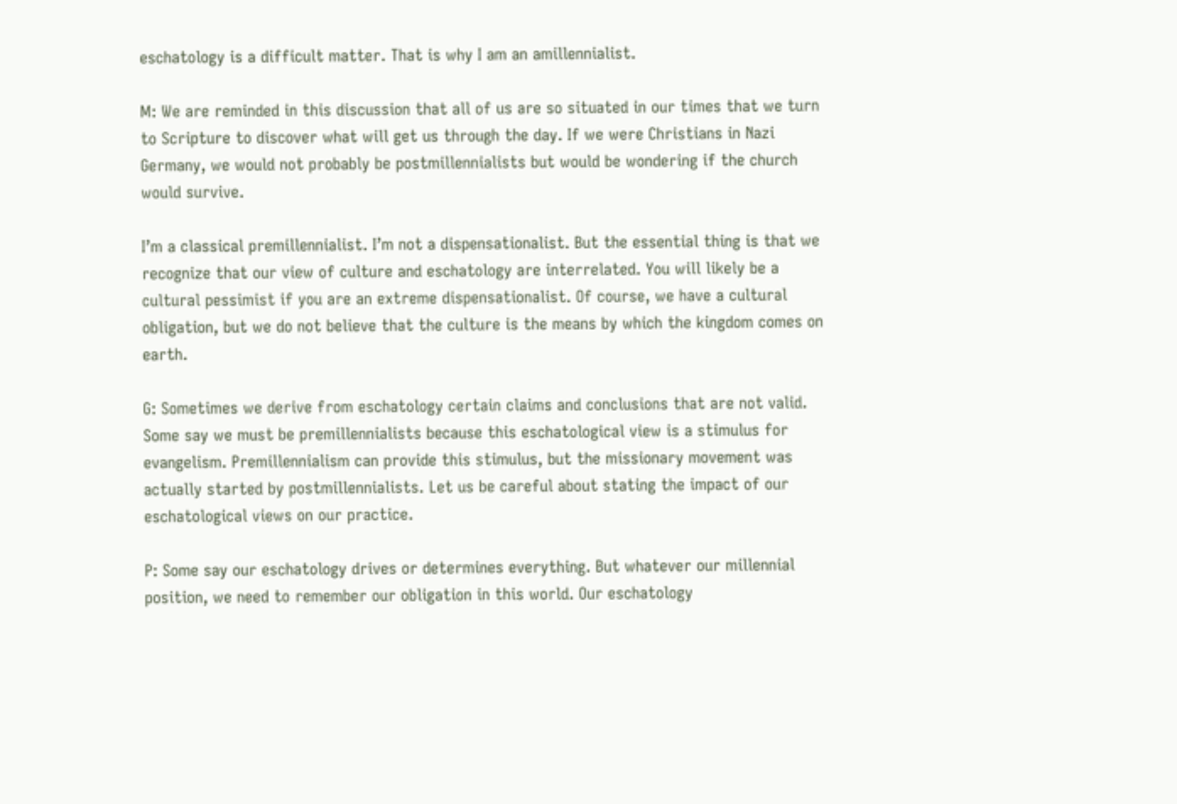eschatology is a difficult matter. That is why I am an amillennialist.

M: We are reminded in this discussion that all of us are so situated in our times that we turn to Scripture to discover what will get us through the day. If we were Christians in Nazi Germany, we would not probably be postmillennialists but would be wondering if the church would survive.

I’m a classical premillennialist. I’m not a dispensationalist. But the essential thing is that we recognize that our view of culture and eschatology are interrelated. You will likely be a cultural pessimist if you are an extreme dispensationalist. Of course, we have a cultural obligation, but we do not believe that the culture is the means by which the kingdom comes on earth.

G: Sometimes we derive from eschatology certain claims and conclusions that are not valid. Some say we must be premillennialists because this eschatological view is a stimulus for evangelism. Premillennialism can provide this stimulus, but the missionary movement was actually started by postmillennialists. Let us be careful about stating the impact of our eschatological views on our practice.

P: Some say our eschatology drives or determines everything. But whatever our millennial position, we need to remember our obligation in this world. Our eschatology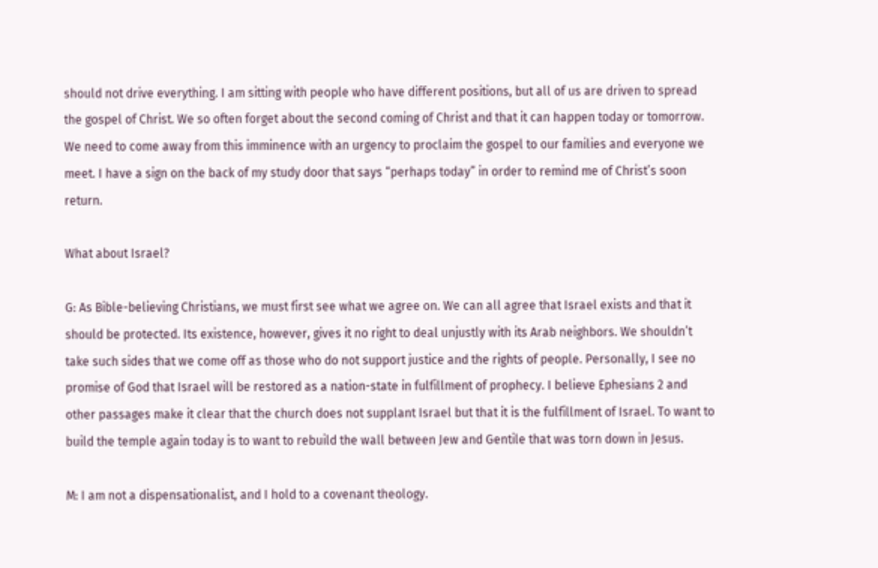should not drive everything. I am sitting with people who have different positions, but all of us are driven to spread the gospel of Christ. We so often forget about the second coming of Christ and that it can happen today or tomorrow. We need to come away from this imminence with an urgency to proclaim the gospel to our families and everyone we meet. I have a sign on the back of my study door that says “perhaps today” in order to remind me of Christ’s soon return.

What about Israel?

G: As Bible-believing Christians, we must first see what we agree on. We can all agree that Israel exists and that it should be protected. Its existence, however, gives it no right to deal unjustly with its Arab neighbors. We shouldn’t take such sides that we come off as those who do not support justice and the rights of people. Personally, I see no promise of God that Israel will be restored as a nation-state in fulfillment of prophecy. I believe Ephesians 2 and other passages make it clear that the church does not supplant Israel but that it is the fulfillment of Israel. To want to build the temple again today is to want to rebuild the wall between Jew and Gentile that was torn down in Jesus.

M: I am not a dispensationalist, and I hold to a covenant theology.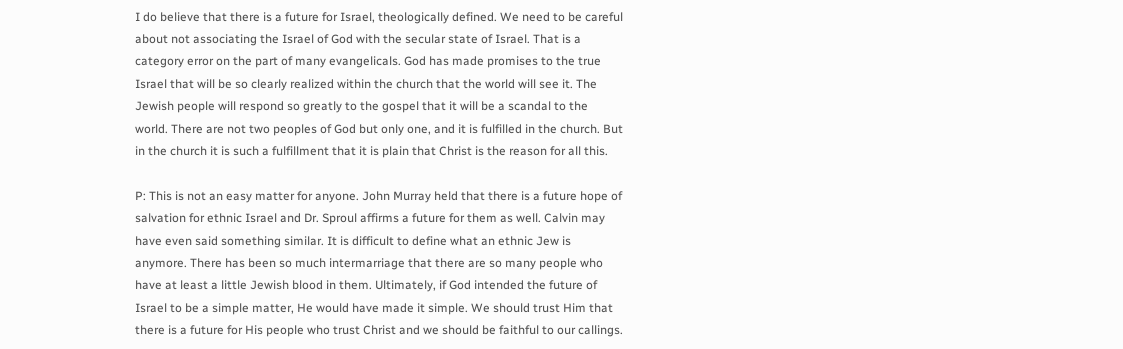I do believe that there is a future for Israel, theologically defined. We need to be careful about not associating the Israel of God with the secular state of Israel. That is a category error on the part of many evangelicals. God has made promises to the true Israel that will be so clearly realized within the church that the world will see it. The Jewish people will respond so greatly to the gospel that it will be a scandal to the world. There are not two peoples of God but only one, and it is fulfilled in the church. But in the church it is such a fulfillment that it is plain that Christ is the reason for all this.

P: This is not an easy matter for anyone. John Murray held that there is a future hope of salvation for ethnic Israel and Dr. Sproul affirms a future for them as well. Calvin may have even said something similar. It is difficult to define what an ethnic Jew is anymore. There has been so much intermarriage that there are so many people who have at least a little Jewish blood in them. Ultimately, if God intended the future of Israel to be a simple matter, He would have made it simple. We should trust Him that there is a future for His people who trust Christ and we should be faithful to our callings.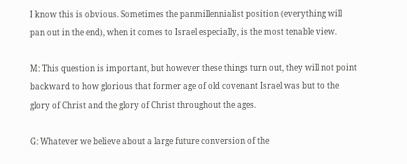I know this is obvious. Sometimes the panmillennialist position (everything will pan out in the end), when it comes to Israel especially, is the most tenable view.

M: This question is important, but however these things turn out, they will not point backward to how glorious that former age of old covenant Israel was but to the glory of Christ and the glory of Christ throughout the ages.

G: Whatever we believe about a large future conversion of the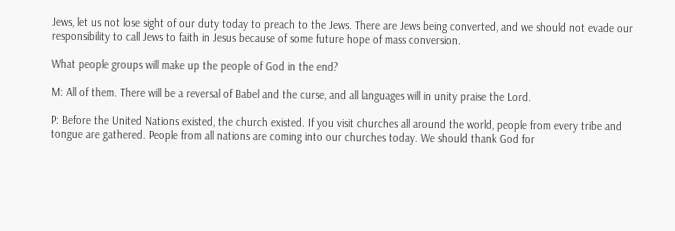Jews, let us not lose sight of our duty today to preach to the Jews. There are Jews being converted, and we should not evade our responsibility to call Jews to faith in Jesus because of some future hope of mass conversion.

What people groups will make up the people of God in the end?

M: All of them. There will be a reversal of Babel and the curse, and all languages will in unity praise the Lord.

P: Before the United Nations existed, the church existed. If you visit churches all around the world, people from every tribe and tongue are gathered. People from all nations are coming into our churches today. We should thank God for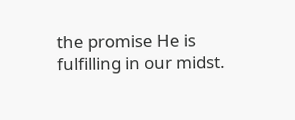the promise He is fulfilling in our midst.